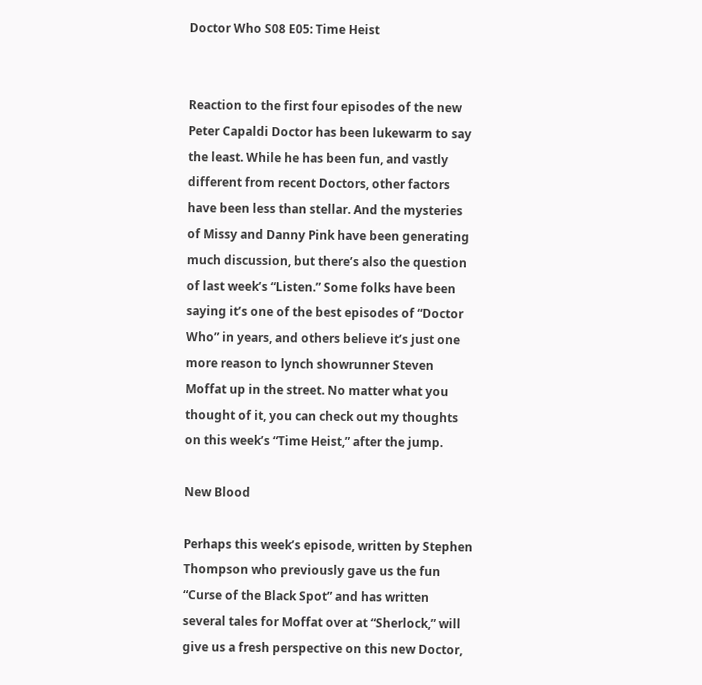Doctor Who S08 E05: Time Heist


Reaction to the first four episodes of the new Peter Capaldi Doctor has been lukewarm to say the least. While he has been fun, and vastly different from recent Doctors, other factors have been less than stellar. And the mysteries of Missy and Danny Pink have been generating much discussion, but there’s also the question of last week’s “Listen.” Some folks have been saying it’s one of the best episodes of “Doctor Who” in years, and others believe it’s just one more reason to lynch showrunner Steven Moffat up in the street. No matter what you thought of it, you can check out my thoughts on this week’s “Time Heist,” after the jump.

New Blood

Perhaps this week’s episode, written by Stephen Thompson who previously gave us the fun “Curse of the Black Spot” and has written several tales for Moffat over at “Sherlock,” will give us a fresh perspective on this new Doctor,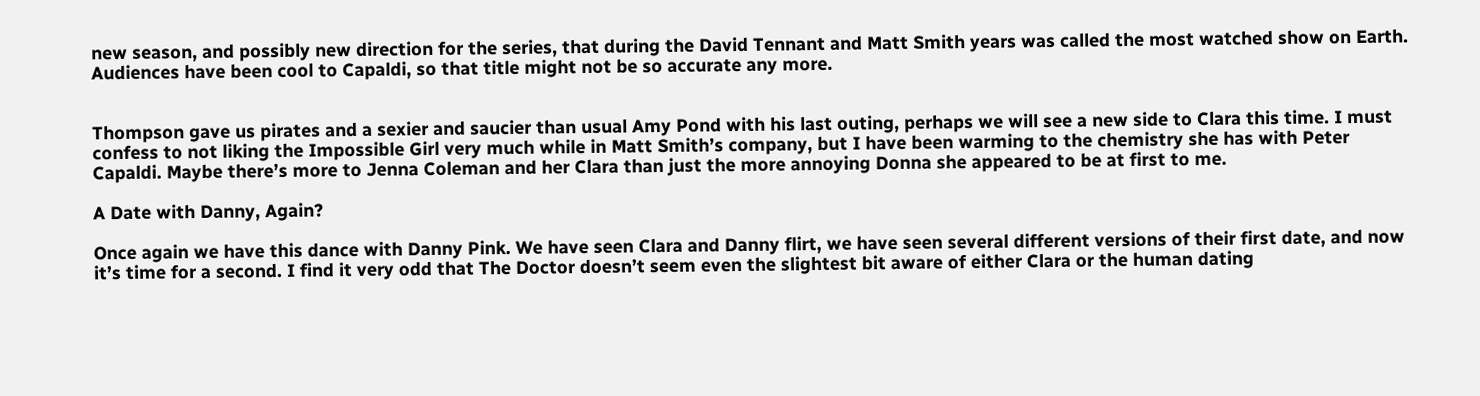new season, and possibly new direction for the series, that during the David Tennant and Matt Smith years was called the most watched show on Earth. Audiences have been cool to Capaldi, so that title might not be so accurate any more.


Thompson gave us pirates and a sexier and saucier than usual Amy Pond with his last outing, perhaps we will see a new side to Clara this time. I must confess to not liking the Impossible Girl very much while in Matt Smith’s company, but I have been warming to the chemistry she has with Peter Capaldi. Maybe there’s more to Jenna Coleman and her Clara than just the more annoying Donna she appeared to be at first to me.

A Date with Danny, Again?

Once again we have this dance with Danny Pink. We have seen Clara and Danny flirt, we have seen several different versions of their first date, and now it’s time for a second. I find it very odd that The Doctor doesn’t seem even the slightest bit aware of either Clara or the human dating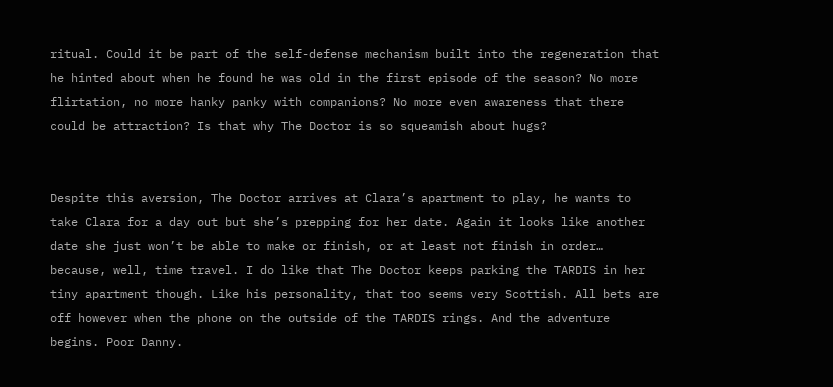ritual. Could it be part of the self-defense mechanism built into the regeneration that he hinted about when he found he was old in the first episode of the season? No more flirtation, no more hanky panky with companions? No more even awareness that there could be attraction? Is that why The Doctor is so squeamish about hugs?


Despite this aversion, The Doctor arrives at Clara’s apartment to play, he wants to take Clara for a day out but she’s prepping for her date. Again it looks like another date she just won’t be able to make or finish, or at least not finish in order… because, well, time travel. I do like that The Doctor keeps parking the TARDIS in her tiny apartment though. Like his personality, that too seems very Scottish. All bets are off however when the phone on the outside of the TARDIS rings. And the adventure begins. Poor Danny.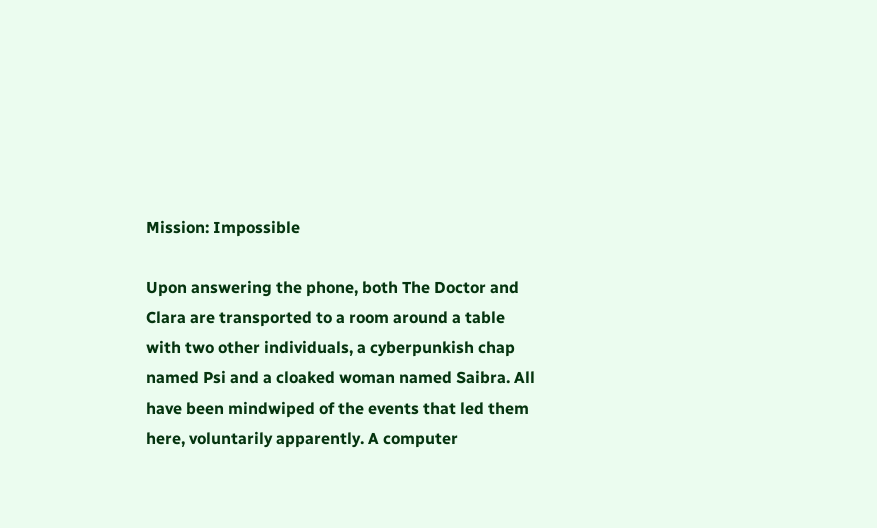Mission: Impossible

Upon answering the phone, both The Doctor and Clara are transported to a room around a table with two other individuals, a cyberpunkish chap named Psi and a cloaked woman named Saibra. All have been mindwiped of the events that led them here, voluntarily apparently. A computer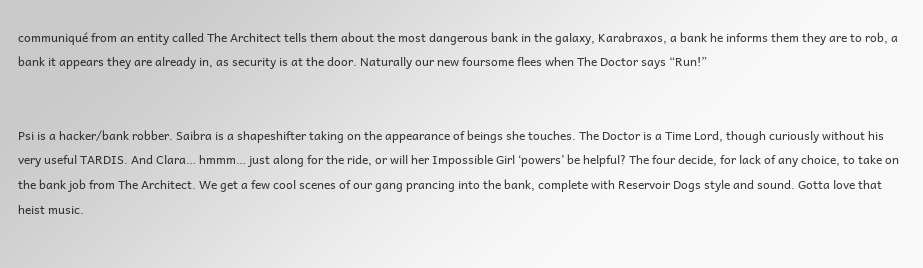communiqué from an entity called The Architect tells them about the most dangerous bank in the galaxy, Karabraxos, a bank he informs them they are to rob, a bank it appears they are already in, as security is at the door. Naturally our new foursome flees when The Doctor says “Run!”


Psi is a hacker/bank robber. Saibra is a shapeshifter taking on the appearance of beings she touches. The Doctor is a Time Lord, though curiously without his very useful TARDIS. And Clara… hmmm… just along for the ride, or will her Impossible Girl ‘powers’ be helpful? The four decide, for lack of any choice, to take on the bank job from The Architect. We get a few cool scenes of our gang prancing into the bank, complete with Reservoir Dogs style and sound. Gotta love that heist music.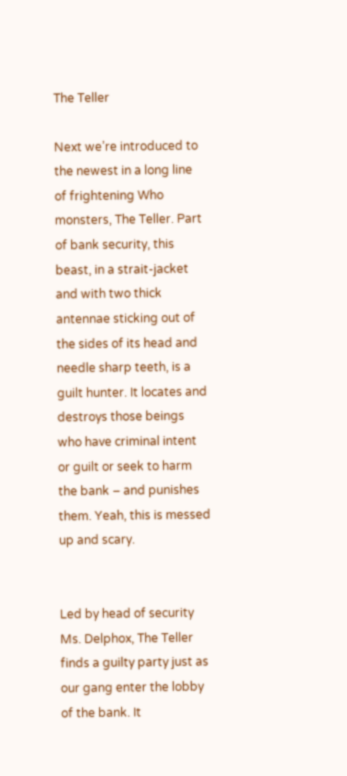The Teller

Next we’re introduced to the newest in a long line of frightening Who monsters, The Teller. Part of bank security, this beast, in a strait-jacket and with two thick antennae sticking out of the sides of its head and needle sharp teeth, is a guilt hunter. It locates and destroys those beings who have criminal intent or guilt or seek to harm the bank – and punishes them. Yeah, this is messed up and scary.


Led by head of security Ms. Delphox, The Teller finds a guilty party just as our gang enter the lobby of the bank. It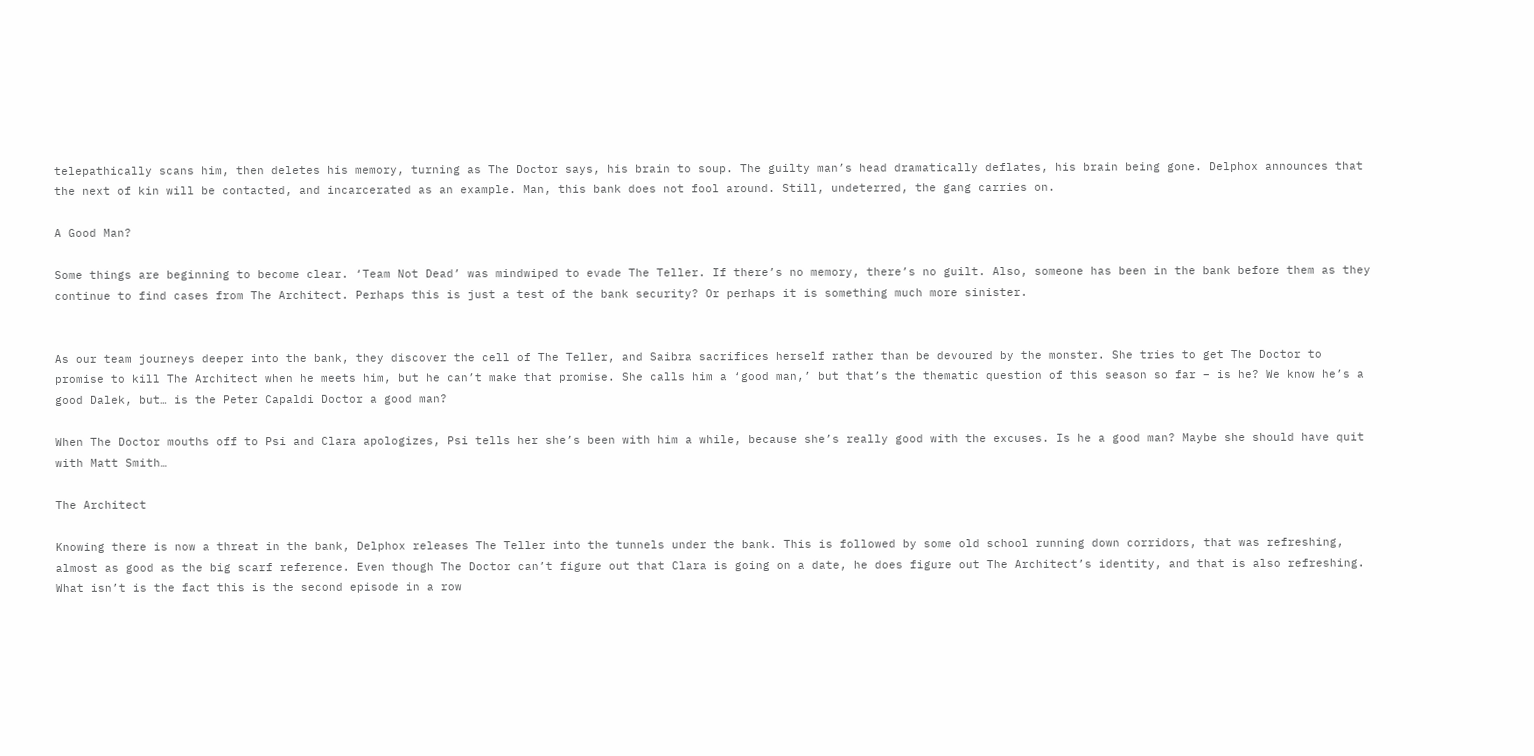telepathically scans him, then deletes his memory, turning as The Doctor says, his brain to soup. The guilty man’s head dramatically deflates, his brain being gone. Delphox announces that the next of kin will be contacted, and incarcerated as an example. Man, this bank does not fool around. Still, undeterred, the gang carries on.

A Good Man?

Some things are beginning to become clear. ‘Team Not Dead’ was mindwiped to evade The Teller. If there’s no memory, there’s no guilt. Also, someone has been in the bank before them as they continue to find cases from The Architect. Perhaps this is just a test of the bank security? Or perhaps it is something much more sinister.


As our team journeys deeper into the bank, they discover the cell of The Teller, and Saibra sacrifices herself rather than be devoured by the monster. She tries to get The Doctor to promise to kill The Architect when he meets him, but he can’t make that promise. She calls him a ‘good man,’ but that’s the thematic question of this season so far – is he? We know he’s a good Dalek, but… is the Peter Capaldi Doctor a good man?

When The Doctor mouths off to Psi and Clara apologizes, Psi tells her she’s been with him a while, because she’s really good with the excuses. Is he a good man? Maybe she should have quit with Matt Smith…

The Architect

Knowing there is now a threat in the bank, Delphox releases The Teller into the tunnels under the bank. This is followed by some old school running down corridors, that was refreshing, almost as good as the big scarf reference. Even though The Doctor can’t figure out that Clara is going on a date, he does figure out The Architect’s identity, and that is also refreshing. What isn’t is the fact this is the second episode in a row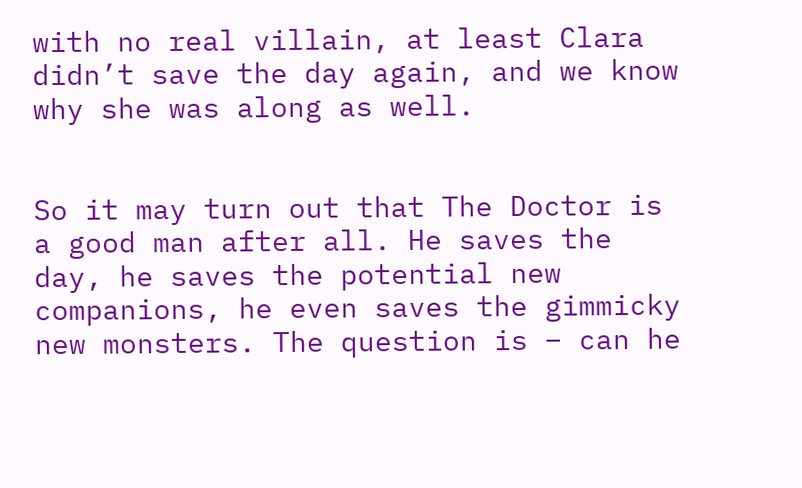with no real villain, at least Clara didn’t save the day again, and we know why she was along as well.


So it may turn out that The Doctor is a good man after all. He saves the day, he saves the potential new companions, he even saves the gimmicky new monsters. The question is – can he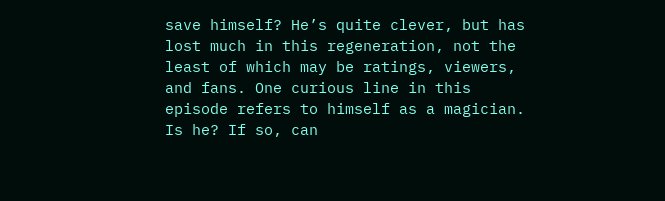save himself? He’s quite clever, but has lost much in this regeneration, not the least of which may be ratings, viewers, and fans. One curious line in this episode refers to himself as a magician. Is he? If so, can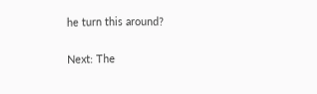he turn this around?

Next: The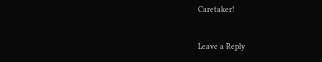Caretaker!


Leave a Reply